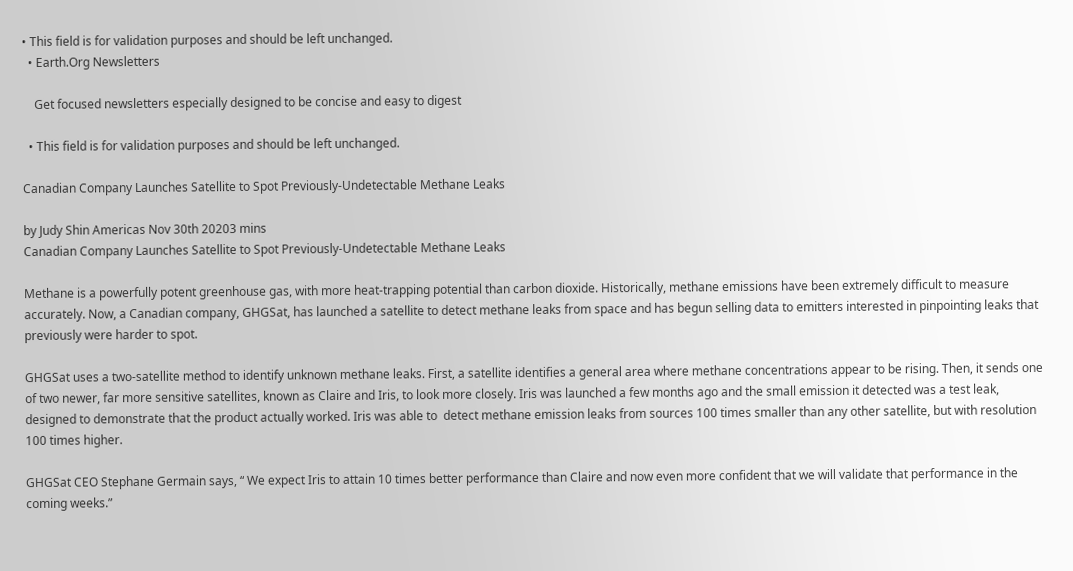• This field is for validation purposes and should be left unchanged.
  • Earth.Org Newsletters

    Get focused newsletters especially designed to be concise and easy to digest

  • This field is for validation purposes and should be left unchanged.

Canadian Company Launches Satellite to Spot Previously-Undetectable Methane Leaks

by Judy Shin Americas Nov 30th 20203 mins
Canadian Company Launches Satellite to Spot Previously-Undetectable Methane Leaks

Methane is a powerfully potent greenhouse gas, with more heat-trapping potential than carbon dioxide. Historically, methane emissions have been extremely difficult to measure accurately. Now, a Canadian company, GHGSat, has launched a satellite to detect methane leaks from space and has begun selling data to emitters interested in pinpointing leaks that previously were harder to spot.

GHGSat uses a two-satellite method to identify unknown methane leaks. First, a satellite identifies a general area where methane concentrations appear to be rising. Then, it sends one of two newer, far more sensitive satellites, known as Claire and Iris, to look more closely. Iris was launched a few months ago and the small emission it detected was a test leak, designed to demonstrate that the product actually worked. Iris was able to  detect methane emission leaks from sources 100 times smaller than any other satellite, but with resolution 100 times higher.

GHGSat CEO Stephane Germain says, “ We expect Iris to attain 10 times better performance than Claire and now even more confident that we will validate that performance in the coming weeks.”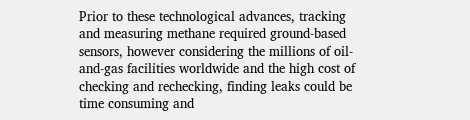Prior to these technological advances, tracking and measuring methane required ground-based sensors, however considering the millions of oil-and-gas facilities worldwide and the high cost of checking and rechecking, finding leaks could be time consuming and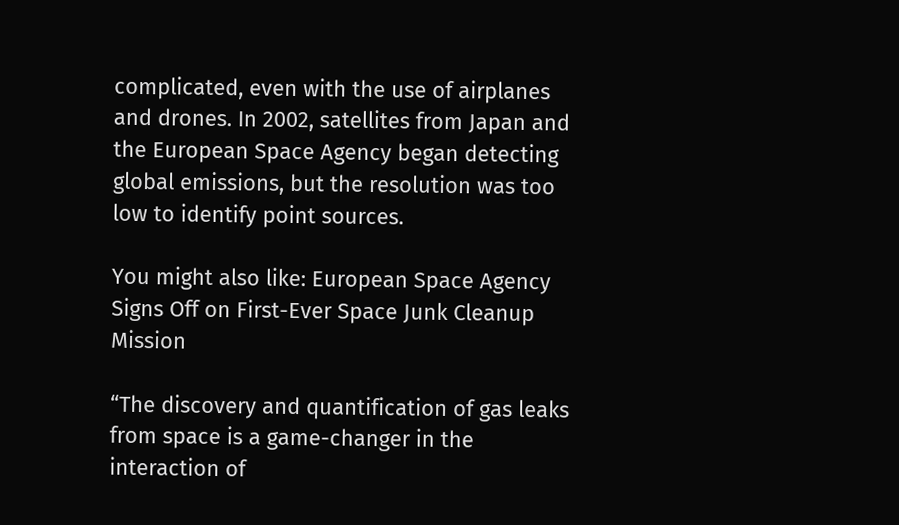complicated, even with the use of airplanes and drones. In 2002, satellites from Japan and the European Space Agency began detecting global emissions, but the resolution was too low to identify point sources.

You might also like: European Space Agency Signs Off on First-Ever Space Junk Cleanup Mission

“The discovery and quantification of gas leaks from space is a game-changer in the interaction of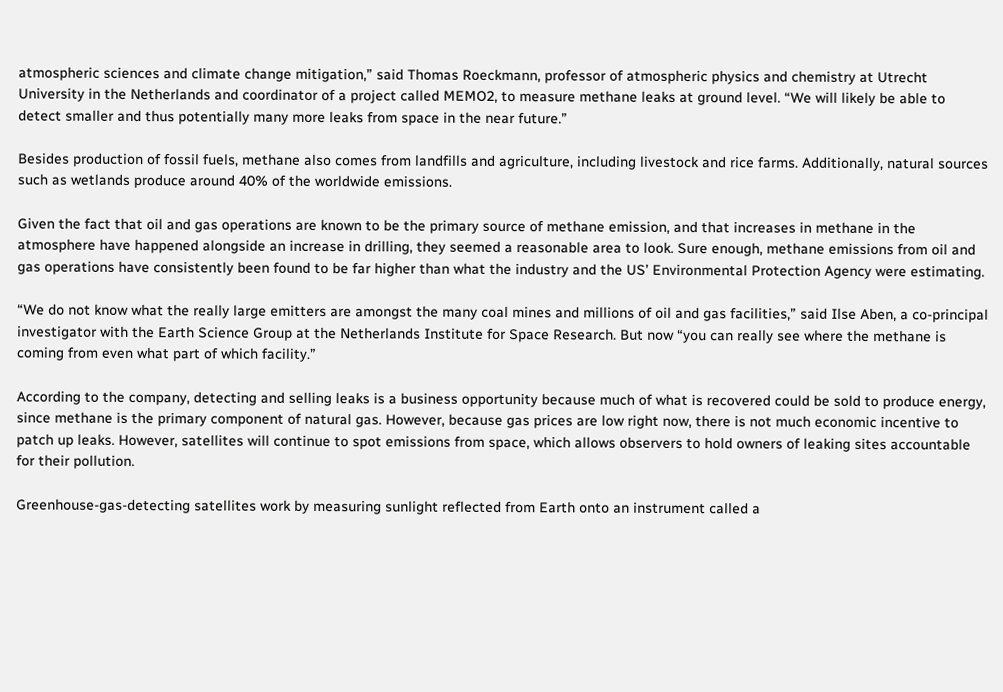atmospheric sciences and climate change mitigation,” said Thomas Roeckmann, professor of atmospheric physics and chemistry at Utrecht University in the Netherlands and coordinator of a project called MEMO2, to measure methane leaks at ground level. “We will likely be able to detect smaller and thus potentially many more leaks from space in the near future.”

Besides production of fossil fuels, methane also comes from landfills and agriculture, including livestock and rice farms. Additionally, natural sources such as wetlands produce around 40% of the worldwide emissions.

Given the fact that oil and gas operations are known to be the primary source of methane emission, and that increases in methane in the atmosphere have happened alongside an increase in drilling, they seemed a reasonable area to look. Sure enough, methane emissions from oil and gas operations have consistently been found to be far higher than what the industry and the US’ Environmental Protection Agency were estimating.

“We do not know what the really large emitters are amongst the many coal mines and millions of oil and gas facilities,” said Ilse Aben, a co-principal investigator with the Earth Science Group at the Netherlands Institute for Space Research. But now “you can really see where the methane is coming from even what part of which facility.”

According to the company, detecting and selling leaks is a business opportunity because much of what is recovered could be sold to produce energy, since methane is the primary component of natural gas. However, because gas prices are low right now, there is not much economic incentive to patch up leaks. However, satellites will continue to spot emissions from space, which allows observers to hold owners of leaking sites accountable for their pollution.

Greenhouse-gas-detecting satellites work by measuring sunlight reflected from Earth onto an instrument called a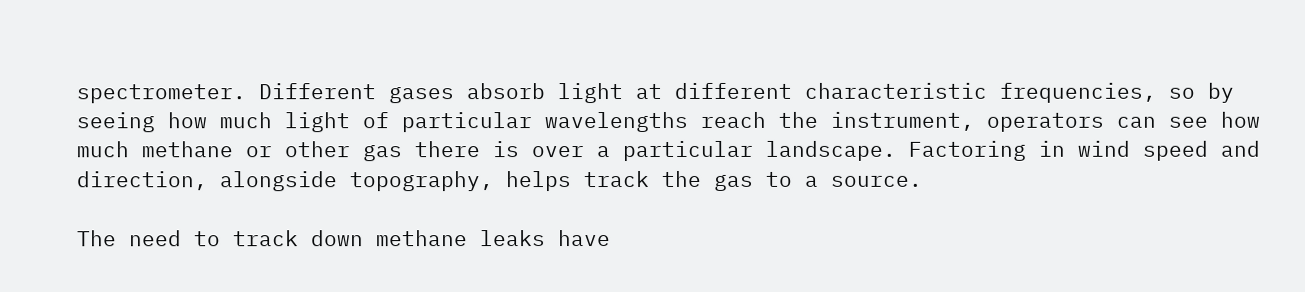spectrometer. Different gases absorb light at different characteristic frequencies, so by seeing how much light of particular wavelengths reach the instrument, operators can see how much methane or other gas there is over a particular landscape. Factoring in wind speed and direction, alongside topography, helps track the gas to a source.

The need to track down methane leaks have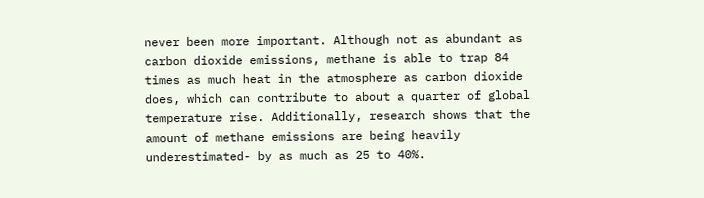never been more important. Although not as abundant as carbon dioxide emissions, methane is able to trap 84 times as much heat in the atmosphere as carbon dioxide does, which can contribute to about a quarter of global temperature rise. Additionally, research shows that the amount of methane emissions are being heavily underestimated- by as much as 25 to 40%.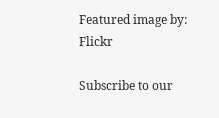Featured image by: Flickr

Subscribe to our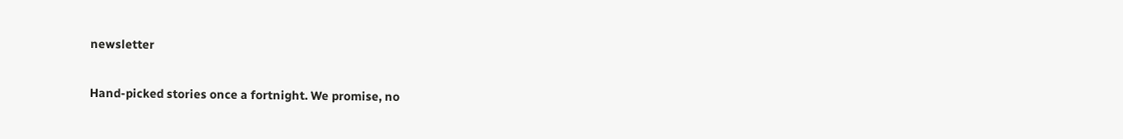newsletter

Hand-picked stories once a fortnight. We promise, no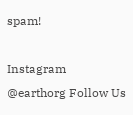spam!

Instagram @earthorg Follow Us